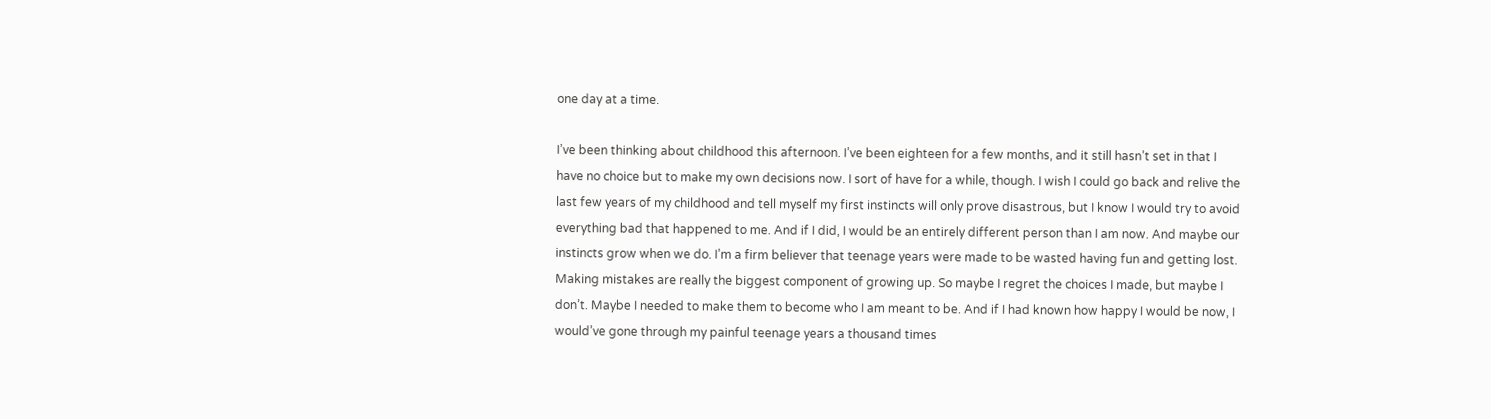one day at a time.

I’ve been thinking about childhood this afternoon. I’ve been eighteen for a few months, and it still hasn’t set in that I have no choice but to make my own decisions now. I sort of have for a while, though. I wish I could go back and relive the last few years of my childhood and tell myself my first instincts will only prove disastrous, but I know I would try to avoid everything bad that happened to me. And if I did, I would be an entirely different person than I am now. And maybe our instincts grow when we do. I’m a firm believer that teenage years were made to be wasted having fun and getting lost. Making mistakes are really the biggest component of growing up. So maybe I regret the choices I made, but maybe I don’t. Maybe I needed to make them to become who I am meant to be. And if I had known how happy I would be now, I would’ve gone through my painful teenage years a thousand times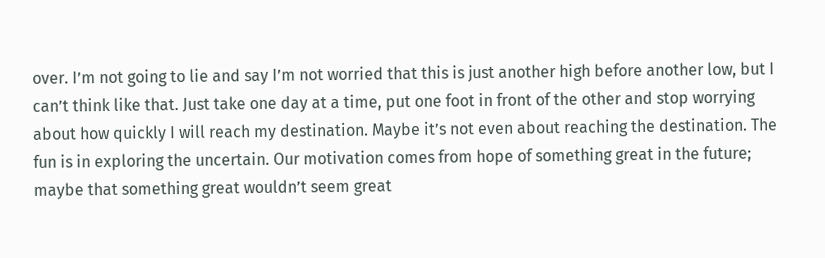over. I’m not going to lie and say I’m not worried that this is just another high before another low, but I can’t think like that. Just take one day at a time, put one foot in front of the other and stop worrying about how quickly I will reach my destination. Maybe it’s not even about reaching the destination. The fun is in exploring the uncertain. Our motivation comes from hope of something great in the future; maybe that something great wouldn’t seem great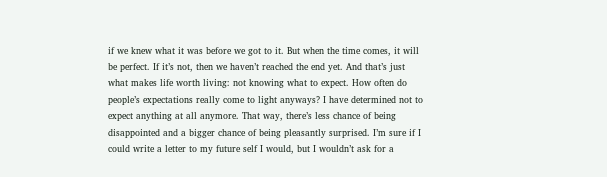if we knew what it was before we got to it. But when the time comes, it will be perfect. If it’s not, then we haven’t reached the end yet. And that’s just what makes life worth living: not knowing what to expect. How often do people’s expectations really come to light anyways? I have determined not to expect anything at all anymore. That way, there’s less chance of being disappointed and a bigger chance of being pleasantly surprised. I’m sure if I could write a letter to my future self I would, but I wouldn’t ask for a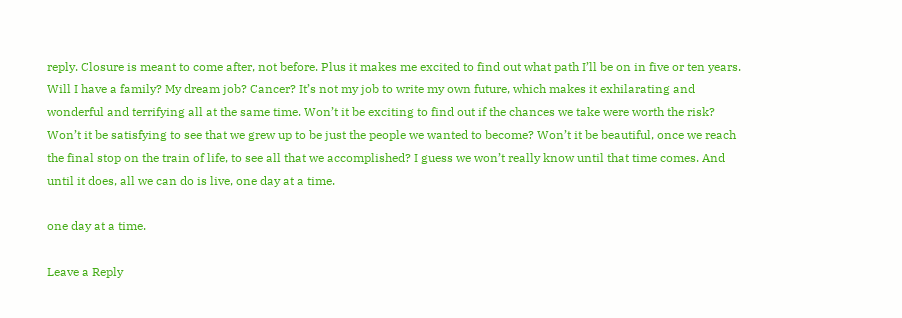reply. Closure is meant to come after, not before. Plus it makes me excited to find out what path I’ll be on in five or ten years. Will I have a family? My dream job? Cancer? It’s not my job to write my own future, which makes it exhilarating and wonderful and terrifying all at the same time. Won’t it be exciting to find out if the chances we take were worth the risk? Won’t it be satisfying to see that we grew up to be just the people we wanted to become? Won’t it be beautiful, once we reach the final stop on the train of life, to see all that we accomplished? I guess we won’t really know until that time comes. And until it does, all we can do is live, one day at a time.

one day at a time.

Leave a Reply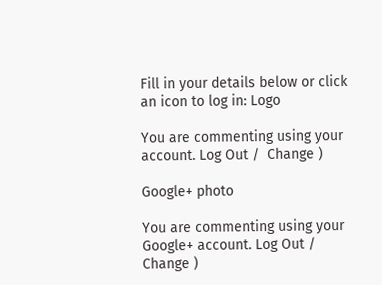Fill in your details below or click an icon to log in: Logo

You are commenting using your account. Log Out /  Change )

Google+ photo

You are commenting using your Google+ account. Log Out /  Change )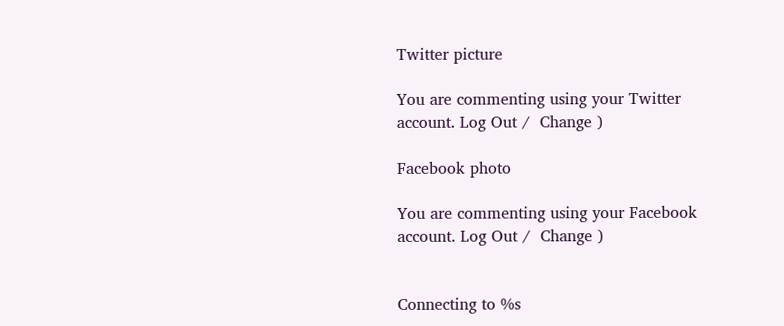Twitter picture

You are commenting using your Twitter account. Log Out /  Change )

Facebook photo

You are commenting using your Facebook account. Log Out /  Change )


Connecting to %s